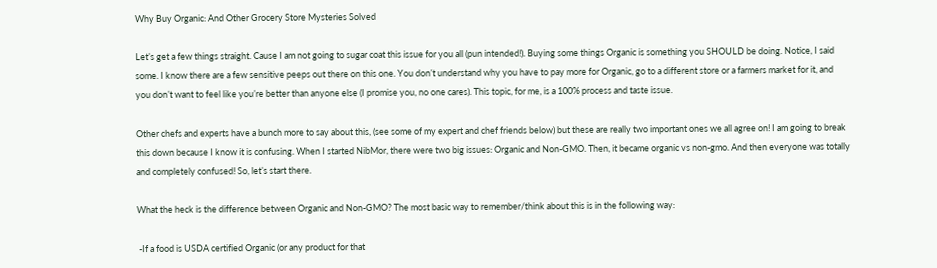Why Buy Organic: And Other Grocery Store Mysteries Solved

Let’s get a few things straight. Cause I am not going to sugar coat this issue for you all (pun intended!). Buying some things Organic is something you SHOULD be doing. Notice, I said some. I know there are a few sensitive peeps out there on this one. You don’t understand why you have to pay more for Organic, go to a different store or a farmers market for it, and you don’t want to feel like you’re better than anyone else (I promise you, no one cares). This topic, for me, is a 100% process and taste issue.

Other chefs and experts have a bunch more to say about this, (see some of my expert and chef friends below) but these are really two important ones we all agree on! I am going to break this down because I know it is confusing. When I started NibMor, there were two big issues: Organic and Non-GMO. Then, it became organic vs non-gmo. And then everyone was totally and completely confused! So, let’s start there.

What the heck is the difference between Organic and Non-GMO? The most basic way to remember/think about this is in the following way:

 -If a food is USDA certified Organic (or any product for that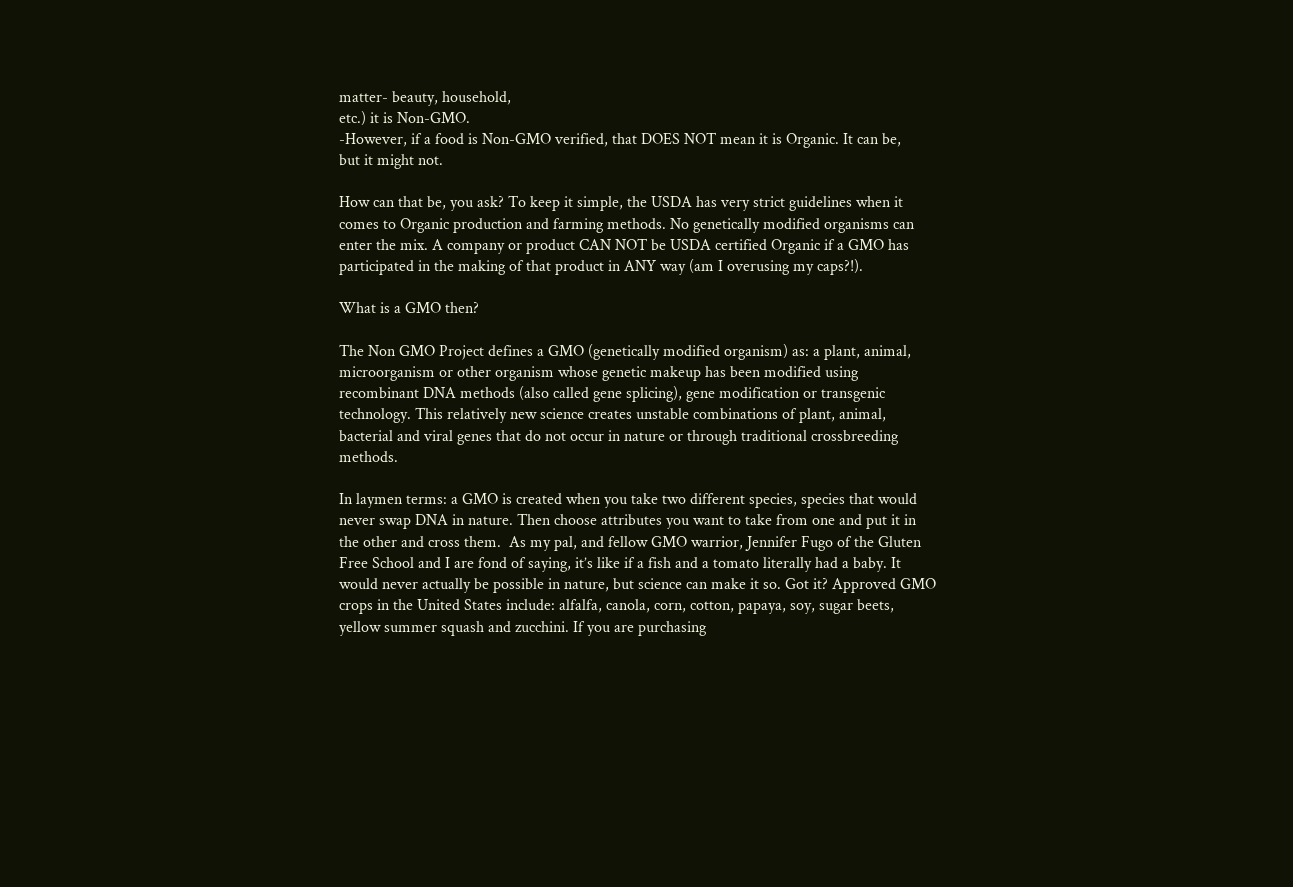matter- beauty, household,
etc.) it is Non-GMO.
-However, if a food is Non-GMO verified, that DOES NOT mean it is Organic. It can be,
but it might not.

How can that be, you ask? To keep it simple, the USDA has very strict guidelines when it comes to Organic production and farming methods. No genetically modified organisms can enter the mix. A company or product CAN NOT be USDA certified Organic if a GMO has participated in the making of that product in ANY way (am I overusing my caps?!).

What is a GMO then?

The Non GMO Project defines a GMO (genetically modified organism) as: a plant, animal, microorganism or other organism whose genetic makeup has been modified using recombinant DNA methods (also called gene splicing), gene modification or transgenic technology. This relatively new science creates unstable combinations of plant, animal, bacterial and viral genes that do not occur in nature or through traditional crossbreeding methods.

In laymen terms: a GMO is created when you take two different species, species that would never swap DNA in nature. Then choose attributes you want to take from one and put it in the other and cross them.  As my pal, and fellow GMO warrior, Jennifer Fugo of the Gluten Free School and I are fond of saying, it’s like if a fish and a tomato literally had a baby. It would never actually be possible in nature, but science can make it so. Got it? Approved GMO crops in the United States include: alfalfa, canola, corn, cotton, papaya, soy, sugar beets, yellow summer squash and zucchini. If you are purchasing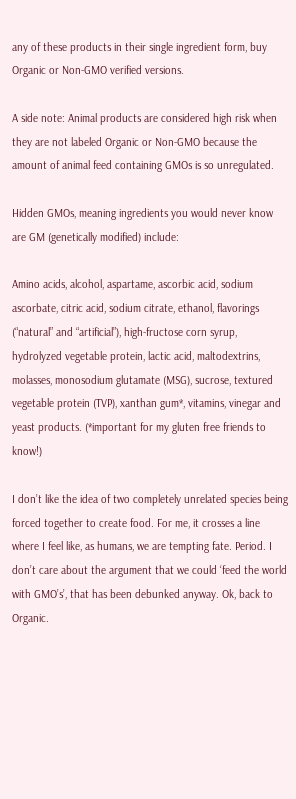any of these products in their single ingredient form, buy Organic or Non-GMO verified versions.

A side note: Animal products are considered high risk when they are not labeled Organic or Non-GMO because the amount of animal feed containing GMOs is so unregulated.

Hidden GMOs, meaning ingredients you would never know are GM (genetically modified) include:

Amino acids, alcohol, aspartame, ascorbic acid, sodium ascorbate, citric acid, sodium citrate, ethanol, flavorings (“natural” and “artificial”), high-fructose corn syrup, hydrolyzed vegetable protein, lactic acid, maltodextrins, molasses, monosodium glutamate (MSG), sucrose, textured vegetable protein (TVP), xanthan gum*, vitamins, vinegar and yeast products. (*important for my gluten free friends to know!)

I don’t like the idea of two completely unrelated species being forced together to create food. For me, it crosses a line where I feel like, as humans, we are tempting fate. Period. I don’t care about the argument that we could ‘feed the world with GMO’s’, that has been debunked anyway. Ok, back to Organic.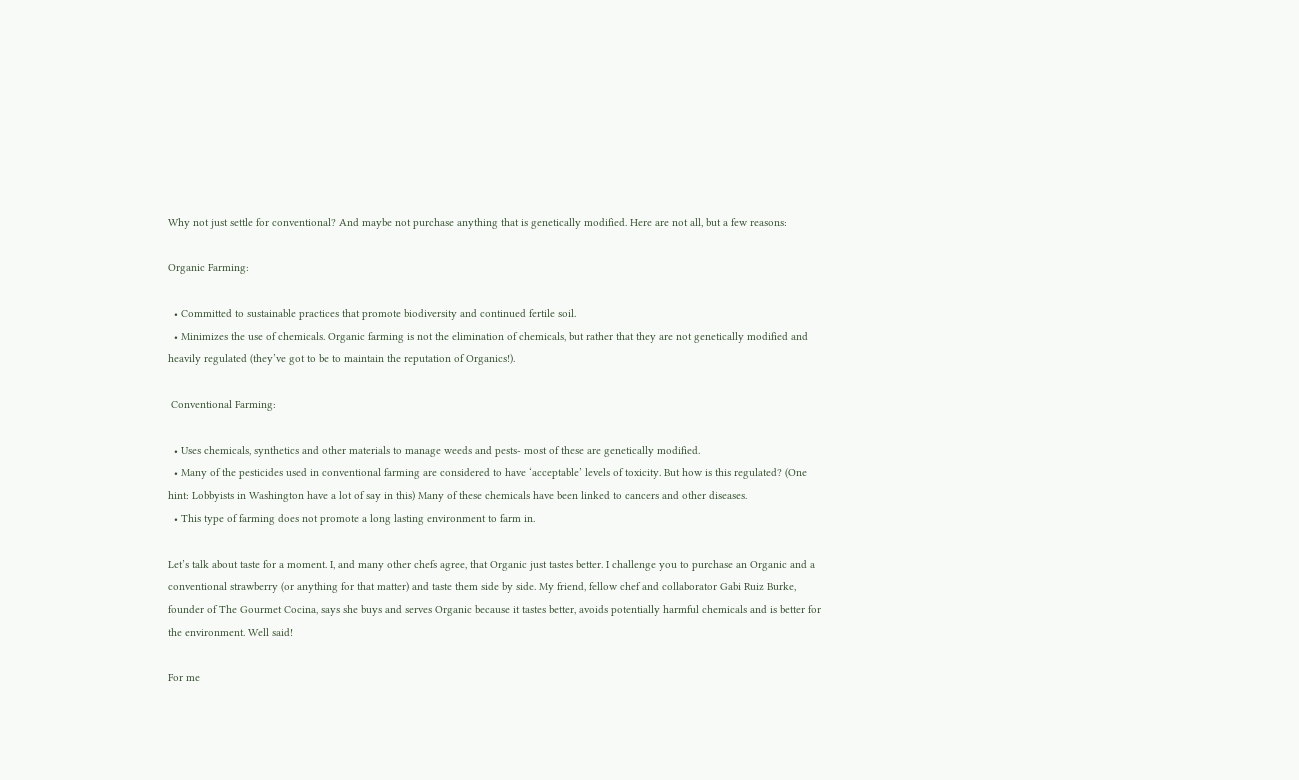Why not just settle for conventional? And maybe not purchase anything that is genetically modified. Here are not all, but a few reasons:

Organic Farming:

  • Committed to sustainable practices that promote biodiversity and continued fertile soil.
  • Minimizes the use of chemicals. Organic farming is not the elimination of chemicals, but rather that they are not genetically modified and heavily regulated (they’ve got to be to maintain the reputation of Organics!).

 Conventional Farming:

  • Uses chemicals, synthetics and other materials to manage weeds and pests- most of these are genetically modified.
  • Many of the pesticides used in conventional farming are considered to have ‘acceptable’ levels of toxicity. But how is this regulated? (One hint: Lobbyists in Washington have a lot of say in this) Many of these chemicals have been linked to cancers and other diseases.
  • This type of farming does not promote a long lasting environment to farm in.

Let’s talk about taste for a moment. I, and many other chefs agree, that Organic just tastes better. I challenge you to purchase an Organic and a conventional strawberry (or anything for that matter) and taste them side by side. My friend, fellow chef and collaborator Gabi Ruiz Burke, founder of The Gourmet Cocina, says she buys and serves Organic because it tastes better, avoids potentially harmful chemicals and is better for the environment. Well said!

For me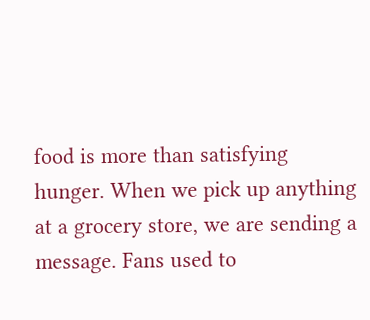food is more than satisfying hunger. When we pick up anything at a grocery store, we are sending a message. Fans used to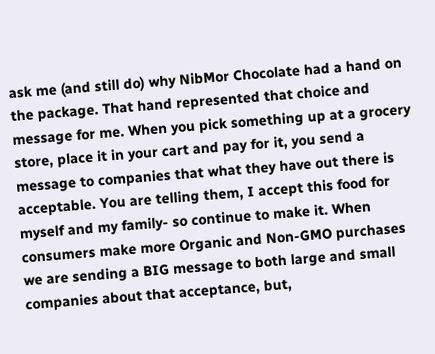ask me (and still do) why NibMor Chocolate had a hand on the package. That hand represented that choice and message for me. When you pick something up at a grocery store, place it in your cart and pay for it, you send a message to companies that what they have out there is acceptable. You are telling them, I accept this food for myself and my family- so continue to make it. When consumers make more Organic and Non-GMO purchases we are sending a BIG message to both large and small companies about that acceptance, but,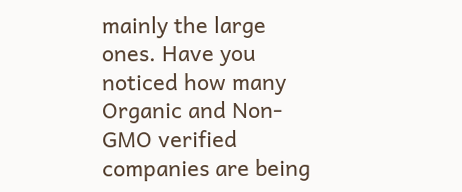mainly the large ones. Have you noticed how many Organic and Non-GMO verified companies are being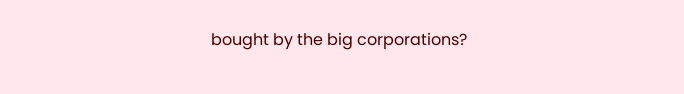bought by the big corporations?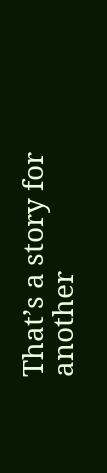That’s a story for another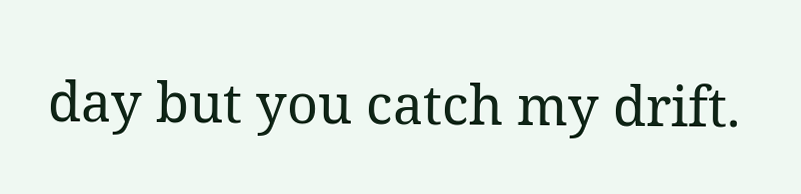day but you catch my drift.